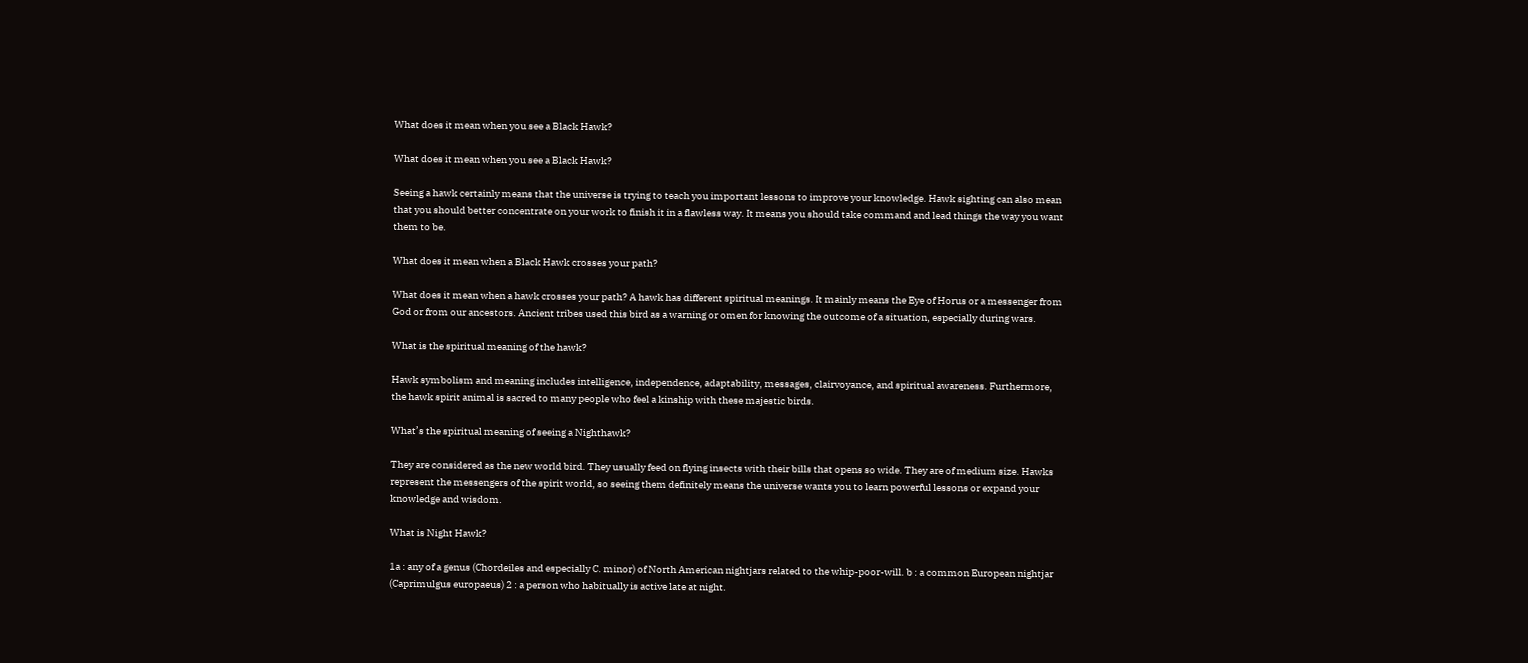What does it mean when you see a Black Hawk?

What does it mean when you see a Black Hawk?

Seeing a hawk certainly means that the universe is trying to teach you important lessons to improve your knowledge. Hawk sighting can also mean that you should better concentrate on your work to finish it in a flawless way. It means you should take command and lead things the way you want them to be.

What does it mean when a Black Hawk crosses your path?

What does it mean when a hawk crosses your path? A hawk has different spiritual meanings. It mainly means the Eye of Horus or a messenger from God or from our ancestors. Ancient tribes used this bird as a warning or omen for knowing the outcome of a situation, especially during wars.

What is the spiritual meaning of the hawk?

Hawk symbolism and meaning includes intelligence, independence, adaptability, messages, clairvoyance, and spiritual awareness. Furthermore, the hawk spirit animal is sacred to many people who feel a kinship with these majestic birds.

What’s the spiritual meaning of seeing a Nighthawk?

They are considered as the new world bird. They usually feed on flying insects with their bills that opens so wide. They are of medium size. Hawks represent the messengers of the spirit world, so seeing them definitely means the universe wants you to learn powerful lessons or expand your knowledge and wisdom.

What is Night Hawk?

1a : any of a genus (Chordeiles and especially C. minor) of North American nightjars related to the whip-poor-will. b : a common European nightjar (Caprimulgus europaeus) 2 : a person who habitually is active late at night.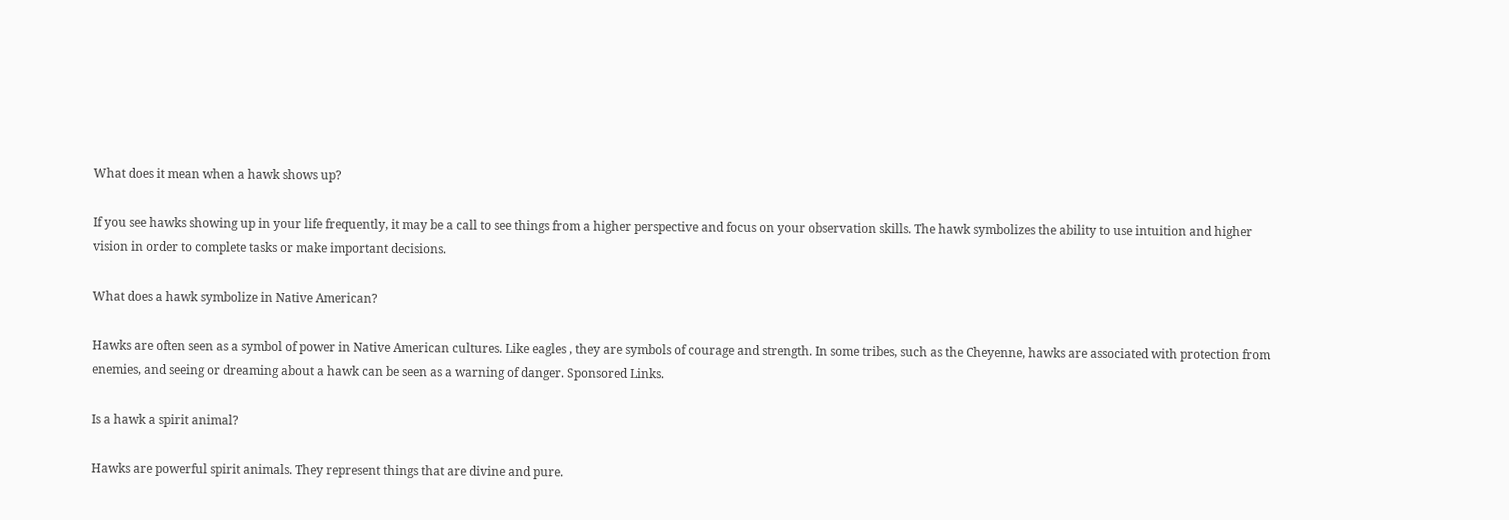What does it mean when a hawk shows up?

If you see hawks showing up in your life frequently, it may be a call to see things from a higher perspective and focus on your observation skills. The hawk symbolizes the ability to use intuition and higher vision in order to complete tasks or make important decisions.

What does a hawk symbolize in Native American?

Hawks are often seen as a symbol of power in Native American cultures. Like eagles , they are symbols of courage and strength. In some tribes, such as the Cheyenne, hawks are associated with protection from enemies, and seeing or dreaming about a hawk can be seen as a warning of danger. Sponsored Links.

Is a hawk a spirit animal?

Hawks are powerful spirit animals. They represent things that are divine and pure.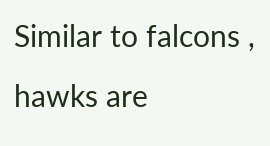Similar to falcons , hawks are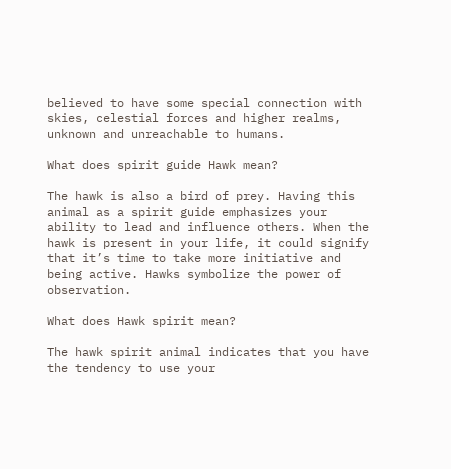believed to have some special connection with skies, celestial forces and higher realms, unknown and unreachable to humans.

What does spirit guide Hawk mean?

The hawk is also a bird of prey. Having this animal as a spirit guide emphasizes your ability to lead and influence others. When the hawk is present in your life, it could signify that it’s time to take more initiative and being active. Hawks symbolize the power of observation.

What does Hawk spirit mean?

The hawk spirit animal indicates that you have the tendency to use your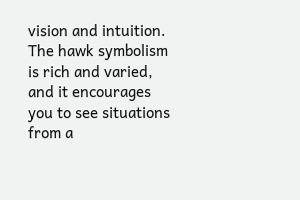vision and intuition. The hawk symbolism is rich and varied, and it encourages you to see situations from a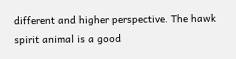different and higher perspective. The hawk spirit animal is a good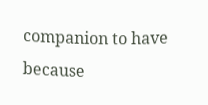companion to have because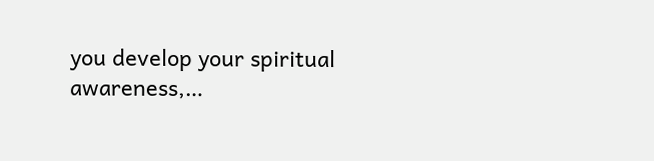you develop your spiritual awareness,…